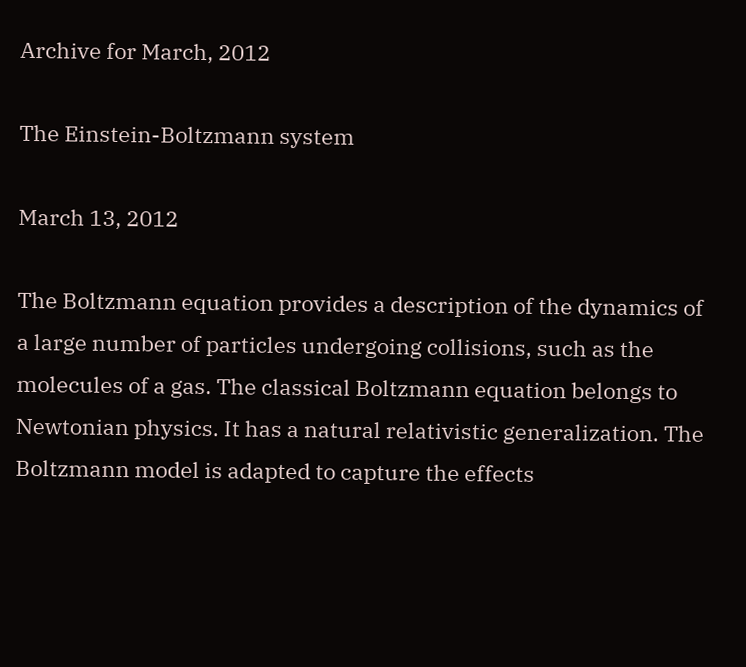Archive for March, 2012

The Einstein-Boltzmann system

March 13, 2012

The Boltzmann equation provides a description of the dynamics of a large number of particles undergoing collisions, such as the molecules of a gas. The classical Boltzmann equation belongs to Newtonian physics. It has a natural relativistic generalization. The Boltzmann model is adapted to capture the effects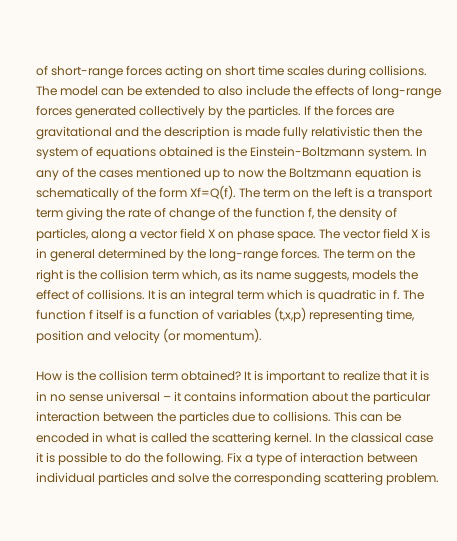of short-range forces acting on short time scales during collisions. The model can be extended to also include the effects of long-range forces generated collectively by the particles. If the forces are gravitational and the description is made fully relativistic then the system of equations obtained is the Einstein-Boltzmann system. In any of the cases mentioned up to now the Boltzmann equation is schematically of the form Xf=Q(f). The term on the left is a transport term giving the rate of change of the function f, the density of particles, along a vector field X on phase space. The vector field X is in general determined by the long-range forces. The term on the right is the collision term which, as its name suggests, models the effect of collisions. It is an integral term which is quadratic in f. The function f itself is a function of variables (t,x,p) representing time, position and velocity (or momentum).

How is the collision term obtained? It is important to realize that it is in no sense universal – it contains information about the particular interaction between the particles due to collisions. This can be encoded in what is called the scattering kernel. In the classical case it is possible to do the following. Fix a type of interaction between individual particles and solve the corresponding scattering problem.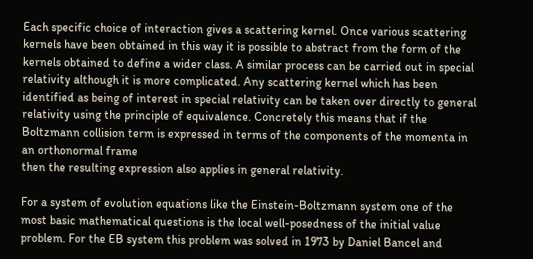Each specific choice of interaction gives a scattering kernel. Once various scattering kernels have been obtained in this way it is possible to abstract from the form of the kernels obtained to define a wider class. A similar process can be carried out in special relativity although it is more complicated. Any scattering kernel which has been identified as being of interest in special relativity can be taken over directly to general relativity using the principle of equivalence. Concretely this means that if the Boltzmann collision term is expressed in terms of the components of the momenta in an orthonormal frame
then the resulting expression also applies in general relativity.

For a system of evolution equations like the Einstein-Boltzmann system one of the most basic mathematical questions is the local well-posedness of the initial value problem. For the EB system this problem was solved in 1973 by Daniel Bancel and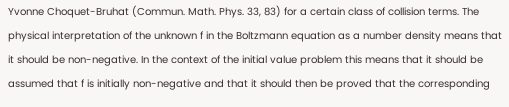Yvonne Choquet-Bruhat (Commun. Math. Phys. 33, 83) for a certain class of collision terms. The physical interpretation of the unknown f in the Boltzmann equation as a number density means that it should be non-negative. In the context of the initial value problem this means that it should be assumed that f is initially non-negative and that it should then be proved that the corresponding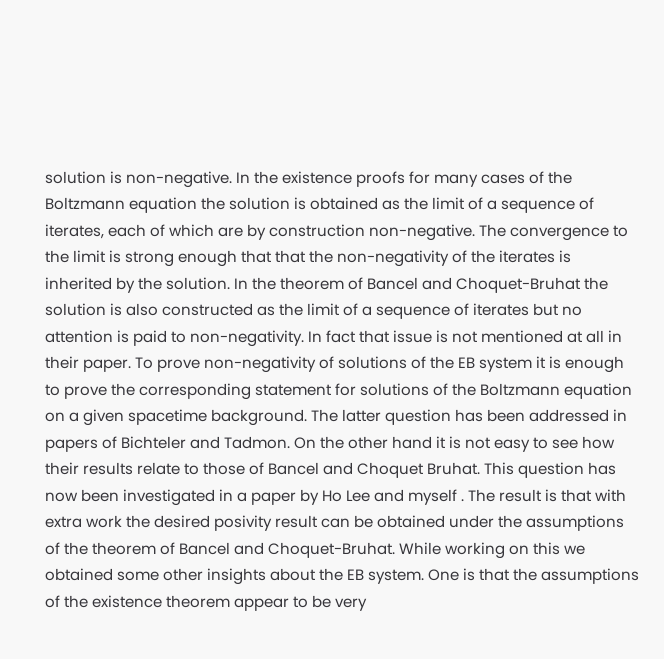solution is non-negative. In the existence proofs for many cases of the Boltzmann equation the solution is obtained as the limit of a sequence of iterates, each of which are by construction non-negative. The convergence to the limit is strong enough that that the non-negativity of the iterates is inherited by the solution. In the theorem of Bancel and Choquet-Bruhat the solution is also constructed as the limit of a sequence of iterates but no attention is paid to non-negativity. In fact that issue is not mentioned at all in their paper. To prove non-negativity of solutions of the EB system it is enough to prove the corresponding statement for solutions of the Boltzmann equation on a given spacetime background. The latter question has been addressed in papers of Bichteler and Tadmon. On the other hand it is not easy to see how their results relate to those of Bancel and Choquet Bruhat. This question has now been investigated in a paper by Ho Lee and myself . The result is that with extra work the desired posivity result can be obtained under the assumptions of the theorem of Bancel and Choquet-Bruhat. While working on this we obtained some other insights about the EB system. One is that the assumptions of the existence theorem appear to be very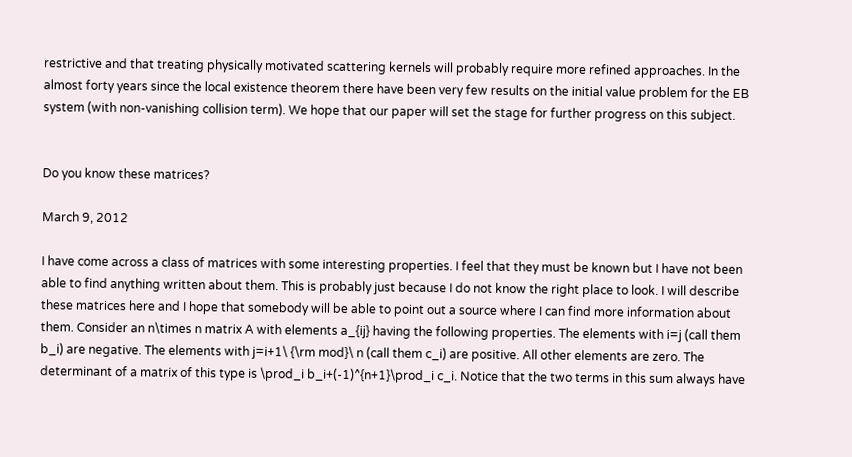restrictive and that treating physically motivated scattering kernels will probably require more refined approaches. In the almost forty years since the local existence theorem there have been very few results on the initial value problem for the EB system (with non-vanishing collision term). We hope that our paper will set the stage for further progress on this subject.


Do you know these matrices?

March 9, 2012

I have come across a class of matrices with some interesting properties. I feel that they must be known but I have not been able to find anything written about them. This is probably just because I do not know the right place to look. I will describe these matrices here and I hope that somebody will be able to point out a source where I can find more information about them. Consider an n\times n matrix A with elements a_{ij} having the following properties. The elements with i=j (call them b_i) are negative. The elements with j=i+1\ {\rm mod}\ n (call them c_i) are positive. All other elements are zero. The determinant of a matrix of this type is \prod_i b_i+(-1)^{n+1}\prod_i c_i. Notice that the two terms in this sum always have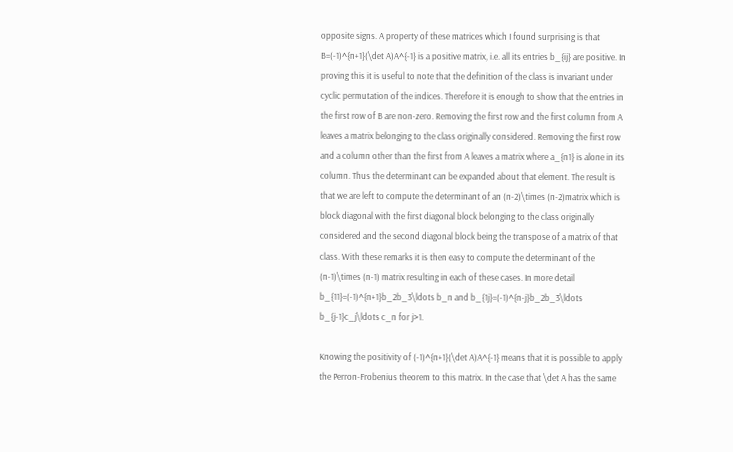opposite signs. A property of these matrices which I found surprising is that B=(-1)^{n+1}(\det A)A^{-1} is a positive matrix, i.e. all its entries b_{ij} are positive. In proving this it is useful to note that the definition of the class is invariant under cyclic permutation of the indices. Therefore it is enough to show that the entries in the first row of B are non-zero. Removing the first row and the first column from A leaves a matrix belonging to the class originally considered. Removing the first row and a column other than the first from A leaves a matrix where a_{n1} is alone in its column. Thus the determinant can be expanded about that element. The result is that we are left to compute the determinant of an (n-2)\times (n-2)matrix which is block diagonal with the first diagonal block belonging to the class originally considered and the second diagonal block being the transpose of a matrix of that class. With these remarks it is then easy to compute the determinant of the (n-1)\times (n-1) matrix resulting in each of these cases. In more detail b_{11}=(-1)^{n+1}b_2b_3\ldots b_n and b_{1j}=(-1)^{n-j}b_2b_3\ldots b_{j-1}c_j\ldots c_n for j>1.

Knowing the positivity of (-1)^{n+1}(\det A)A^{-1} means that it is possible to apply the Perron-Frobenius theorem to this matrix. In the case that \det A has the same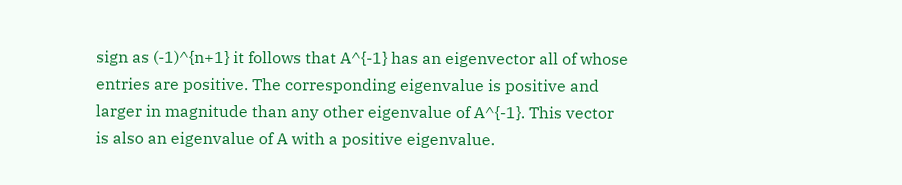sign as (-1)^{n+1} it follows that A^{-1} has an eigenvector all of whose entries are positive. The corresponding eigenvalue is positive and larger in magnitude than any other eigenvalue of A^{-1}. This vector is also an eigenvalue of A with a positive eigenvalue.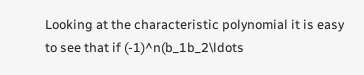Looking at the characteristic polynomial it is easy to see that if (-1)^n(b_1b_2\ldots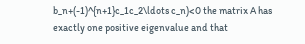b_n+(-1)^{n+1}c_1c_2\ldots c_n)<0 the matrix A has exactly one positive eigenvalue and that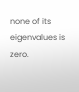none of its eigenvalues is zero.